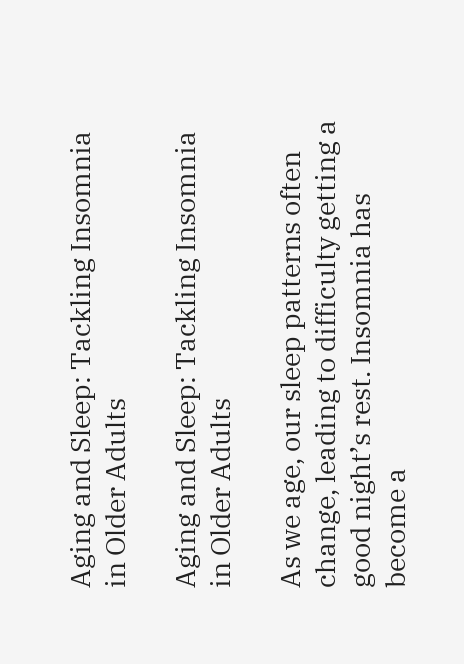Aging and Sleep: Tackling Insomnia in Older Adults

Aging and Sleep: Tackling Insomnia in Older Adults

As we age, our sleep patterns often change, leading to difficulty getting a good night’s rest. Insomnia has become a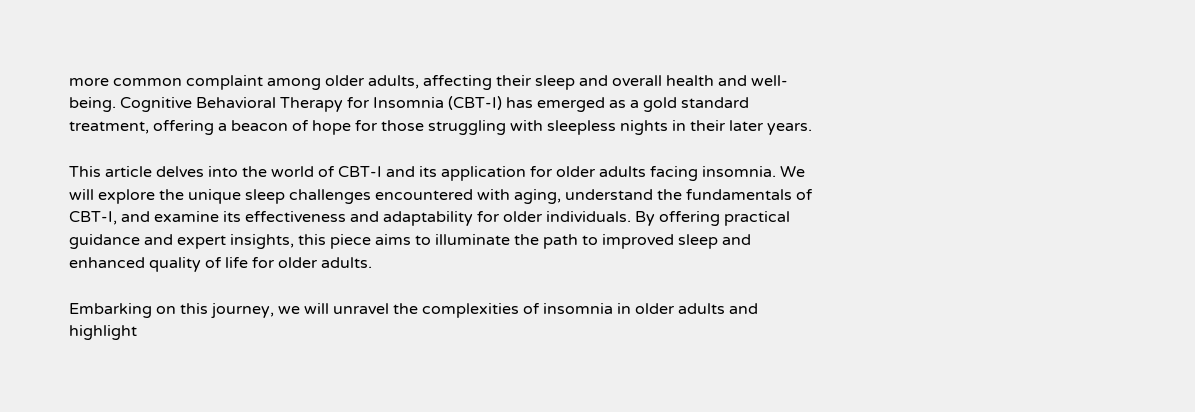more common complaint among older adults, affecting their sleep and overall health and well-being. Cognitive Behavioral Therapy for Insomnia (CBT-I) has emerged as a gold standard treatment, offering a beacon of hope for those struggling with sleepless nights in their later years.

This article delves into the world of CBT-I and its application for older adults facing insomnia. We will explore the unique sleep challenges encountered with aging, understand the fundamentals of CBT-I, and examine its effectiveness and adaptability for older individuals. By offering practical guidance and expert insights, this piece aims to illuminate the path to improved sleep and enhanced quality of life for older adults.

Embarking on this journey, we will unravel the complexities of insomnia in older adults and highlight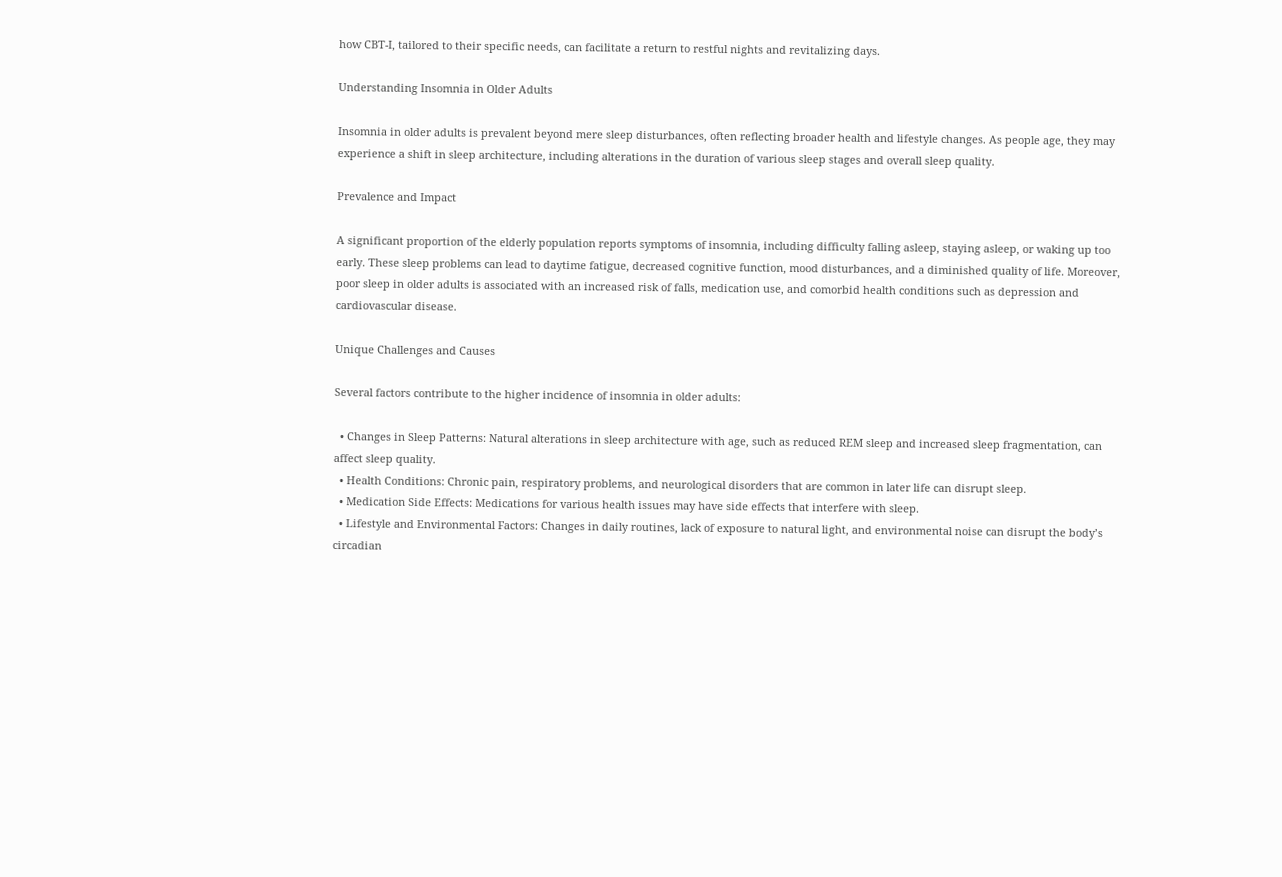how CBT-I, tailored to their specific needs, can facilitate a return to restful nights and revitalizing days.

Understanding Insomnia in Older Adults

Insomnia in older adults is prevalent beyond mere sleep disturbances, often reflecting broader health and lifestyle changes. As people age, they may experience a shift in sleep architecture, including alterations in the duration of various sleep stages and overall sleep quality.

Prevalence and Impact

A significant proportion of the elderly population reports symptoms of insomnia, including difficulty falling asleep, staying asleep, or waking up too early. These sleep problems can lead to daytime fatigue, decreased cognitive function, mood disturbances, and a diminished quality of life. Moreover, poor sleep in older adults is associated with an increased risk of falls, medication use, and comorbid health conditions such as depression and cardiovascular disease.

Unique Challenges and Causes

Several factors contribute to the higher incidence of insomnia in older adults:

  • Changes in Sleep Patterns: Natural alterations in sleep architecture with age, such as reduced REM sleep and increased sleep fragmentation, can affect sleep quality.
  • Health Conditions: Chronic pain, respiratory problems, and neurological disorders that are common in later life can disrupt sleep.
  • Medication Side Effects: Medications for various health issues may have side effects that interfere with sleep.
  • Lifestyle and Environmental Factors: Changes in daily routines, lack of exposure to natural light, and environmental noise can disrupt the body’s circadian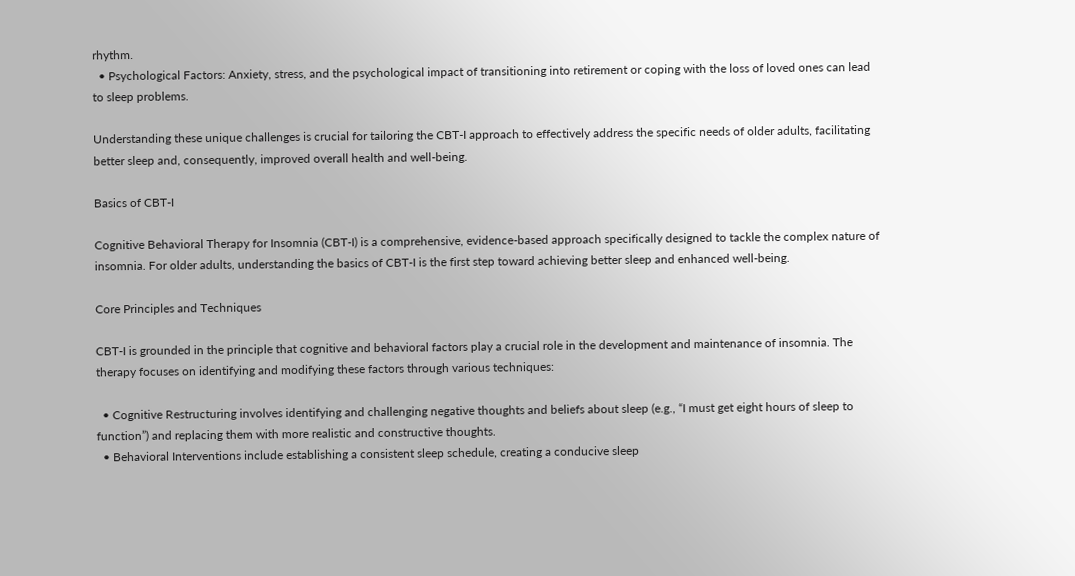rhythm.
  • Psychological Factors: Anxiety, stress, and the psychological impact of transitioning into retirement or coping with the loss of loved ones can lead to sleep problems.

Understanding these unique challenges is crucial for tailoring the CBT-I approach to effectively address the specific needs of older adults, facilitating better sleep and, consequently, improved overall health and well-being.

Basics of CBT-I

Cognitive Behavioral Therapy for Insomnia (CBT-I) is a comprehensive, evidence-based approach specifically designed to tackle the complex nature of insomnia. For older adults, understanding the basics of CBT-I is the first step toward achieving better sleep and enhanced well-being.

Core Principles and Techniques

CBT-I is grounded in the principle that cognitive and behavioral factors play a crucial role in the development and maintenance of insomnia. The therapy focuses on identifying and modifying these factors through various techniques:

  • Cognitive Restructuring involves identifying and challenging negative thoughts and beliefs about sleep (e.g., “I must get eight hours of sleep to function”) and replacing them with more realistic and constructive thoughts.
  • Behavioral Interventions include establishing a consistent sleep schedule, creating a conducive sleep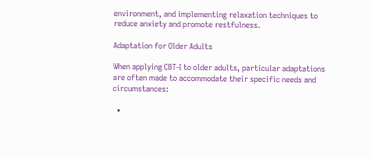environment, and implementing relaxation techniques to reduce anxiety and promote restfulness.

Adaptation for Older Adults

When applying CBT-I to older adults, particular adaptations are often made to accommodate their specific needs and circumstances:

  •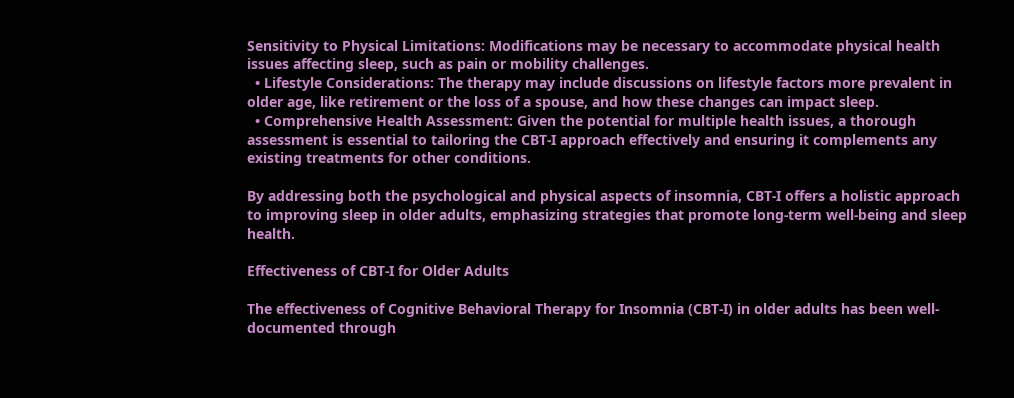Sensitivity to Physical Limitations: Modifications may be necessary to accommodate physical health issues affecting sleep, such as pain or mobility challenges.
  • Lifestyle Considerations: The therapy may include discussions on lifestyle factors more prevalent in older age, like retirement or the loss of a spouse, and how these changes can impact sleep.
  • Comprehensive Health Assessment: Given the potential for multiple health issues, a thorough assessment is essential to tailoring the CBT-I approach effectively and ensuring it complements any existing treatments for other conditions.

By addressing both the psychological and physical aspects of insomnia, CBT-I offers a holistic approach to improving sleep in older adults, emphasizing strategies that promote long-term well-being and sleep health.

Effectiveness of CBT-I for Older Adults

The effectiveness of Cognitive Behavioral Therapy for Insomnia (CBT-I) in older adults has been well-documented through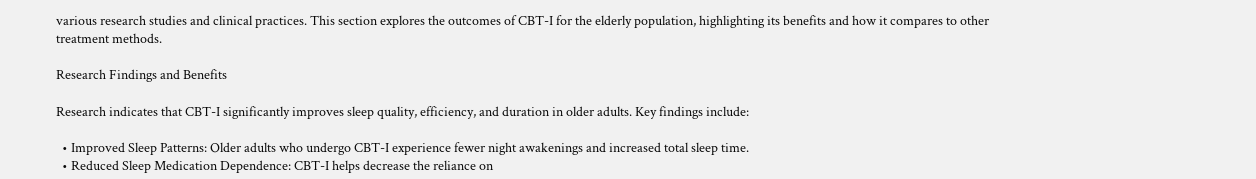various research studies and clinical practices. This section explores the outcomes of CBT-I for the elderly population, highlighting its benefits and how it compares to other treatment methods.

Research Findings and Benefits

Research indicates that CBT-I significantly improves sleep quality, efficiency, and duration in older adults. Key findings include:

  • Improved Sleep Patterns: Older adults who undergo CBT-I experience fewer night awakenings and increased total sleep time.
  • Reduced Sleep Medication Dependence: CBT-I helps decrease the reliance on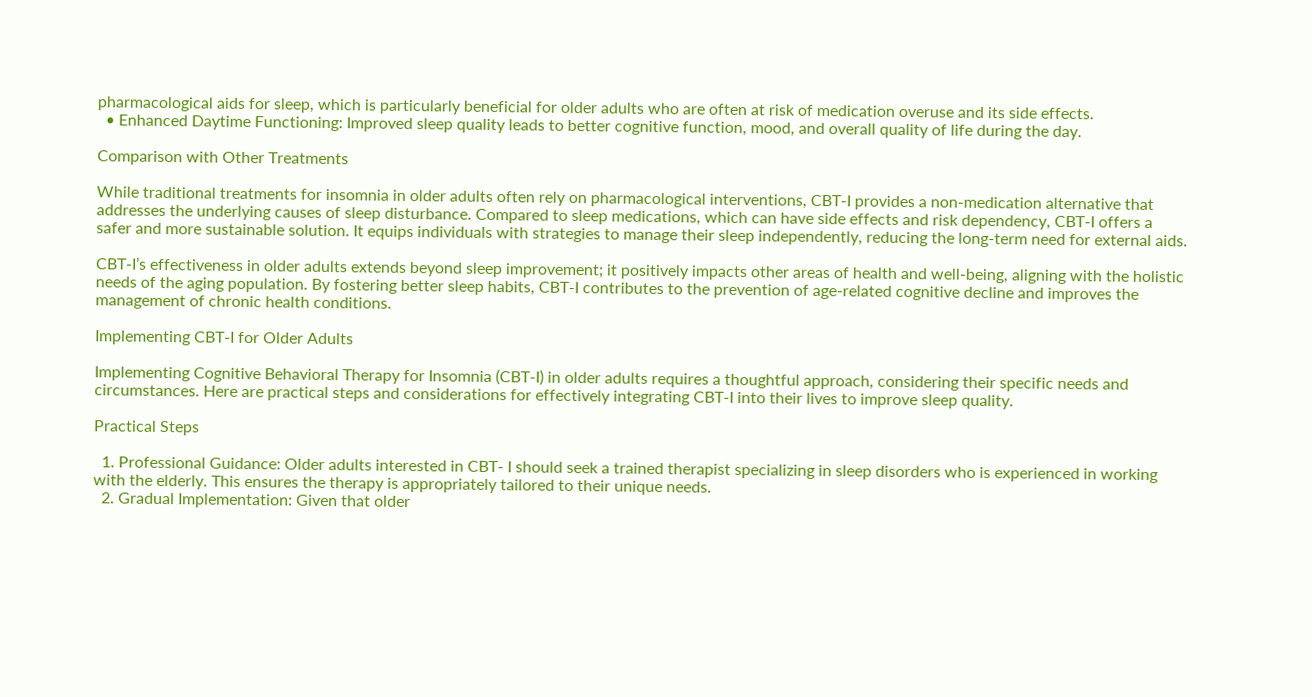pharmacological aids for sleep, which is particularly beneficial for older adults who are often at risk of medication overuse and its side effects.
  • Enhanced Daytime Functioning: Improved sleep quality leads to better cognitive function, mood, and overall quality of life during the day.

Comparison with Other Treatments

While traditional treatments for insomnia in older adults often rely on pharmacological interventions, CBT-I provides a non-medication alternative that addresses the underlying causes of sleep disturbance. Compared to sleep medications, which can have side effects and risk dependency, CBT-I offers a safer and more sustainable solution. It equips individuals with strategies to manage their sleep independently, reducing the long-term need for external aids.

CBT-I’s effectiveness in older adults extends beyond sleep improvement; it positively impacts other areas of health and well-being, aligning with the holistic needs of the aging population. By fostering better sleep habits, CBT-I contributes to the prevention of age-related cognitive decline and improves the management of chronic health conditions.

Implementing CBT-I for Older Adults

Implementing Cognitive Behavioral Therapy for Insomnia (CBT-I) in older adults requires a thoughtful approach, considering their specific needs and circumstances. Here are practical steps and considerations for effectively integrating CBT-I into their lives to improve sleep quality.

Practical Steps

  1. Professional Guidance: Older adults interested in CBT- I should seek a trained therapist specializing in sleep disorders who is experienced in working with the elderly. This ensures the therapy is appropriately tailored to their unique needs.
  2. Gradual Implementation: Given that older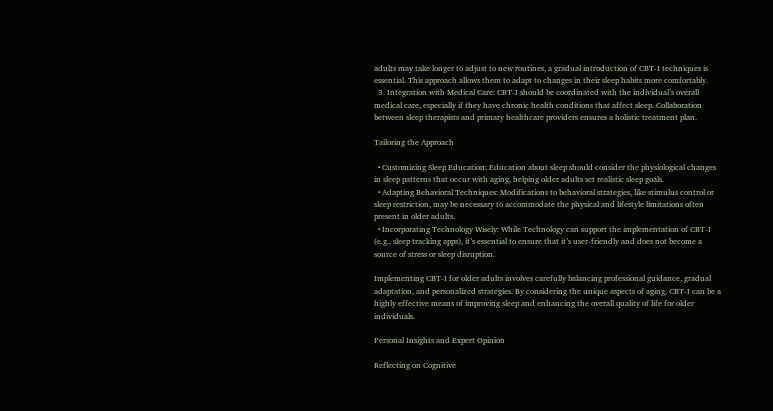adults may take longer to adjust to new routines, a gradual introduction of CBT-I techniques is essential. This approach allows them to adapt to changes in their sleep habits more comfortably.
  3. Integration with Medical Care: CBT-I should be coordinated with the individual’s overall medical care, especially if they have chronic health conditions that affect sleep. Collaboration between sleep therapists and primary healthcare providers ensures a holistic treatment plan.

Tailoring the Approach

  • Customizing Sleep Education: Education about sleep should consider the physiological changes in sleep patterns that occur with aging, helping older adults set realistic sleep goals.
  • Adapting Behavioral Techniques: Modifications to behavioral strategies, like stimulus control or sleep restriction, may be necessary to accommodate the physical and lifestyle limitations often present in older adults.
  • Incorporating Technology Wisely: While Technology can support the implementation of CBT-I (e.g., sleep tracking apps), it’s essential to ensure that it’s user-friendly and does not become a source of stress or sleep disruption.

Implementing CBT-I for older adults involves carefully balancing professional guidance, gradual adaptation, and personalized strategies. By considering the unique aspects of aging, CBT-I can be a highly effective means of improving sleep and enhancing the overall quality of life for older individuals.

Personal Insights and Expert Opinion

Reflecting on Cognitive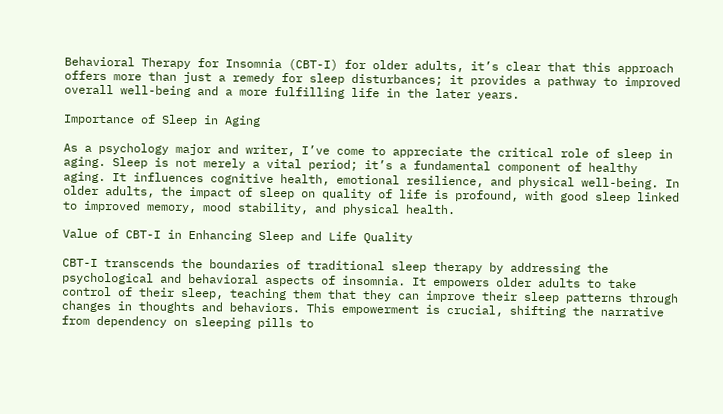Behavioral Therapy for Insomnia (CBT-I) for older adults, it’s clear that this approach offers more than just a remedy for sleep disturbances; it provides a pathway to improved overall well-being and a more fulfilling life in the later years.

Importance of Sleep in Aging

As a psychology major and writer, I’ve come to appreciate the critical role of sleep in aging. Sleep is not merely a vital period; it’s a fundamental component of healthy aging. It influences cognitive health, emotional resilience, and physical well-being. In older adults, the impact of sleep on quality of life is profound, with good sleep linked to improved memory, mood stability, and physical health.

Value of CBT-I in Enhancing Sleep and Life Quality

CBT-I transcends the boundaries of traditional sleep therapy by addressing the psychological and behavioral aspects of insomnia. It empowers older adults to take control of their sleep, teaching them that they can improve their sleep patterns through changes in thoughts and behaviors. This empowerment is crucial, shifting the narrative from dependency on sleeping pills to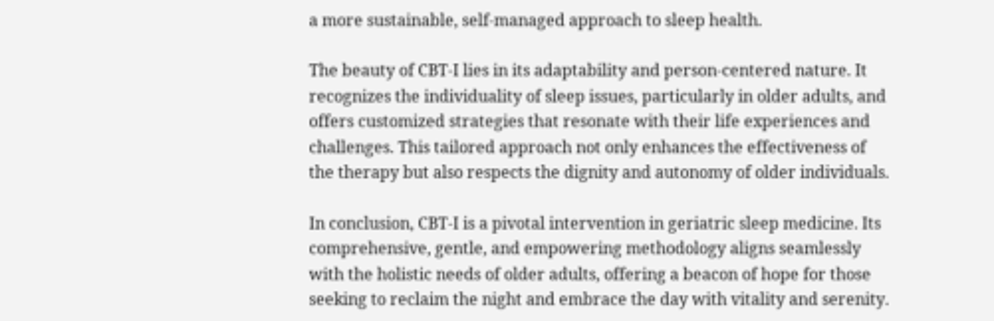a more sustainable, self-managed approach to sleep health.

The beauty of CBT-I lies in its adaptability and person-centered nature. It recognizes the individuality of sleep issues, particularly in older adults, and offers customized strategies that resonate with their life experiences and challenges. This tailored approach not only enhances the effectiveness of the therapy but also respects the dignity and autonomy of older individuals.

In conclusion, CBT-I is a pivotal intervention in geriatric sleep medicine. Its comprehensive, gentle, and empowering methodology aligns seamlessly with the holistic needs of older adults, offering a beacon of hope for those seeking to reclaim the night and embrace the day with vitality and serenity.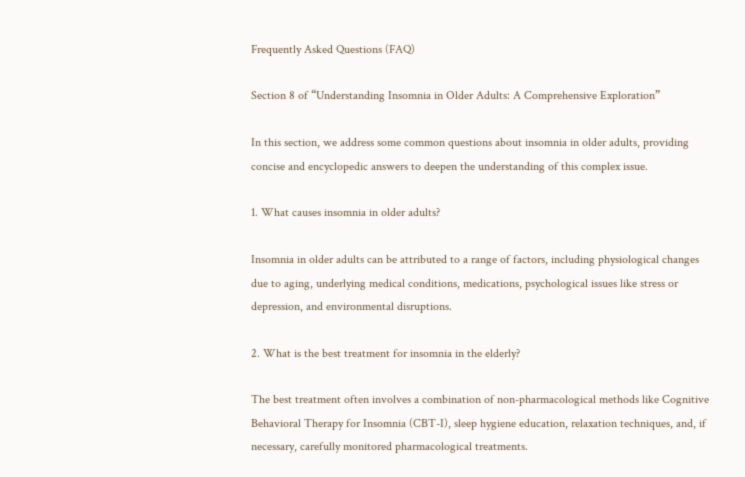Frequently Asked Questions (FAQ)

Section 8 of “Understanding Insomnia in Older Adults: A Comprehensive Exploration”

In this section, we address some common questions about insomnia in older adults, providing concise and encyclopedic answers to deepen the understanding of this complex issue.

1. What causes insomnia in older adults?

Insomnia in older adults can be attributed to a range of factors, including physiological changes due to aging, underlying medical conditions, medications, psychological issues like stress or depression, and environmental disruptions.

2. What is the best treatment for insomnia in the elderly?

The best treatment often involves a combination of non-pharmacological methods like Cognitive Behavioral Therapy for Insomnia (CBT-I), sleep hygiene education, relaxation techniques, and, if necessary, carefully monitored pharmacological treatments.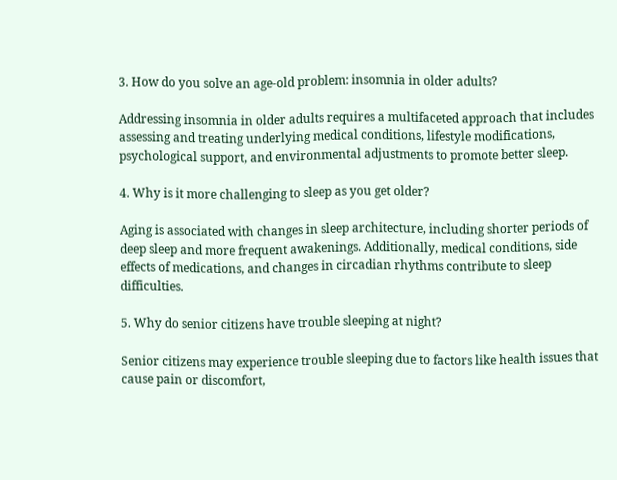3. How do you solve an age-old problem: insomnia in older adults?

Addressing insomnia in older adults requires a multifaceted approach that includes assessing and treating underlying medical conditions, lifestyle modifications, psychological support, and environmental adjustments to promote better sleep.

4. Why is it more challenging to sleep as you get older?

Aging is associated with changes in sleep architecture, including shorter periods of deep sleep and more frequent awakenings. Additionally, medical conditions, side effects of medications, and changes in circadian rhythms contribute to sleep difficulties.

5. Why do senior citizens have trouble sleeping at night?

Senior citizens may experience trouble sleeping due to factors like health issues that cause pain or discomfort,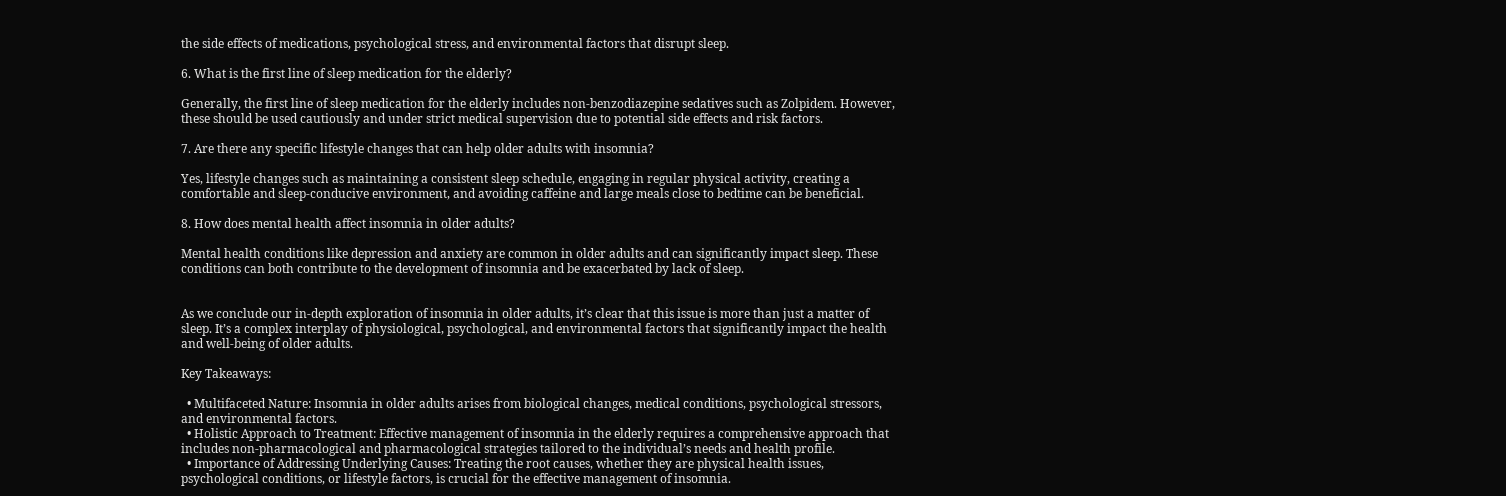the side effects of medications, psychological stress, and environmental factors that disrupt sleep.

6. What is the first line of sleep medication for the elderly?

Generally, the first line of sleep medication for the elderly includes non-benzodiazepine sedatives such as Zolpidem. However, these should be used cautiously and under strict medical supervision due to potential side effects and risk factors.

7. Are there any specific lifestyle changes that can help older adults with insomnia?

Yes, lifestyle changes such as maintaining a consistent sleep schedule, engaging in regular physical activity, creating a comfortable and sleep-conducive environment, and avoiding caffeine and large meals close to bedtime can be beneficial.

8. How does mental health affect insomnia in older adults?

Mental health conditions like depression and anxiety are common in older adults and can significantly impact sleep. These conditions can both contribute to the development of insomnia and be exacerbated by lack of sleep.


As we conclude our in-depth exploration of insomnia in older adults, it’s clear that this issue is more than just a matter of sleep. It’s a complex interplay of physiological, psychological, and environmental factors that significantly impact the health and well-being of older adults.

Key Takeaways:

  • Multifaceted Nature: Insomnia in older adults arises from biological changes, medical conditions, psychological stressors, and environmental factors.
  • Holistic Approach to Treatment: Effective management of insomnia in the elderly requires a comprehensive approach that includes non-pharmacological and pharmacological strategies tailored to the individual’s needs and health profile.
  • Importance of Addressing Underlying Causes: Treating the root causes, whether they are physical health issues, psychological conditions, or lifestyle factors, is crucial for the effective management of insomnia.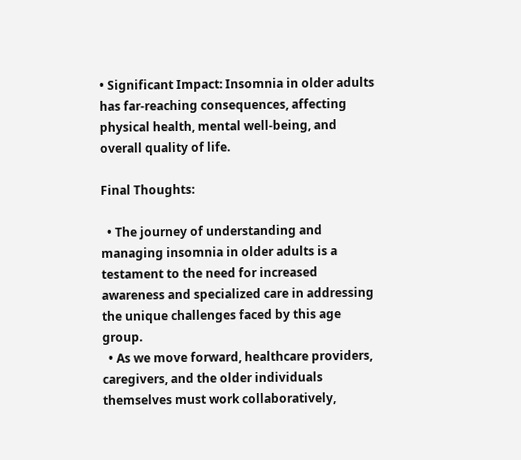• Significant Impact: Insomnia in older adults has far-reaching consequences, affecting physical health, mental well-being, and overall quality of life.

Final Thoughts:

  • The journey of understanding and managing insomnia in older adults is a testament to the need for increased awareness and specialized care in addressing the unique challenges faced by this age group.
  • As we move forward, healthcare providers, caregivers, and the older individuals themselves must work collaboratively,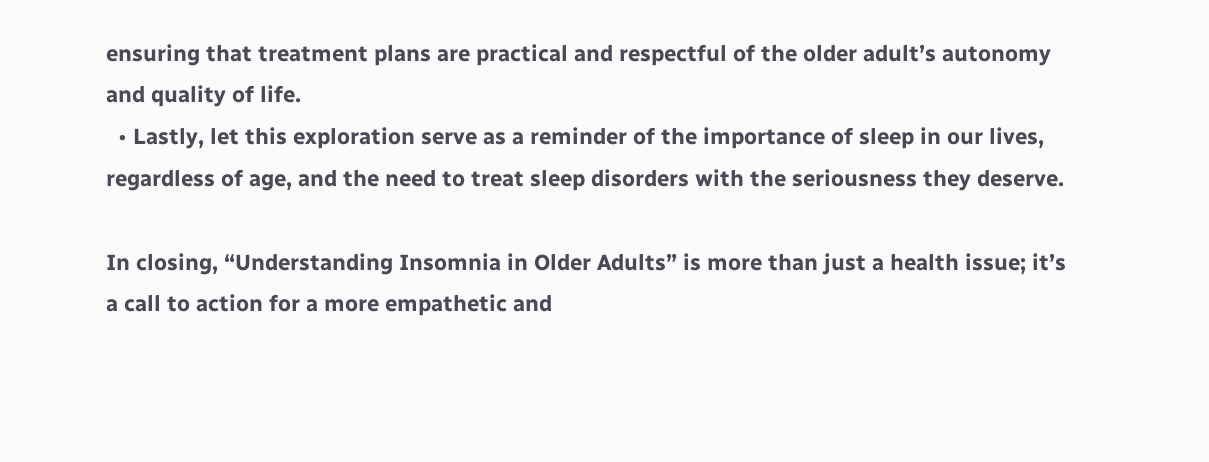ensuring that treatment plans are practical and respectful of the older adult’s autonomy and quality of life.
  • Lastly, let this exploration serve as a reminder of the importance of sleep in our lives, regardless of age, and the need to treat sleep disorders with the seriousness they deserve.

In closing, “Understanding Insomnia in Older Adults” is more than just a health issue; it’s a call to action for a more empathetic and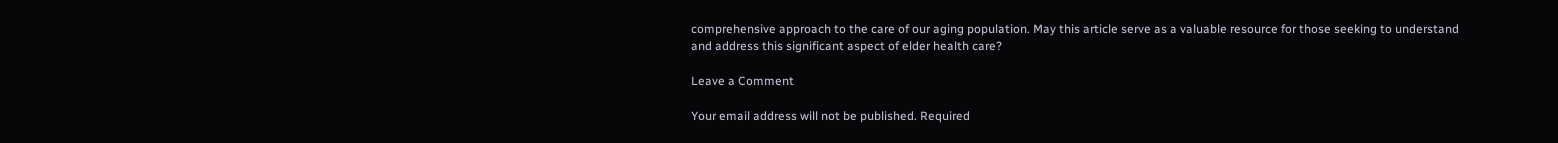comprehensive approach to the care of our aging population. May this article serve as a valuable resource for those seeking to understand and address this significant aspect of elder health care?

Leave a Comment

Your email address will not be published. Required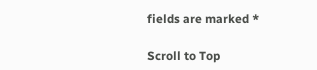fields are marked *

Scroll to Top